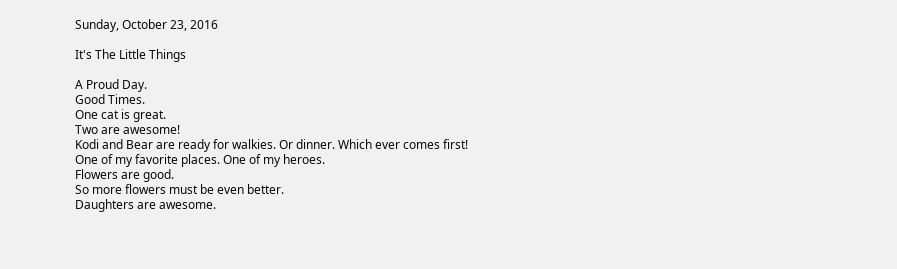Sunday, October 23, 2016

It's The Little Things

A Proud Day.
Good Times.
One cat is great.
Two are awesome!
Kodi and Bear are ready for walkies. Or dinner. Which ever comes first!
One of my favorite places. One of my heroes.
Flowers are good.
So more flowers must be even better.
Daughters are awesome.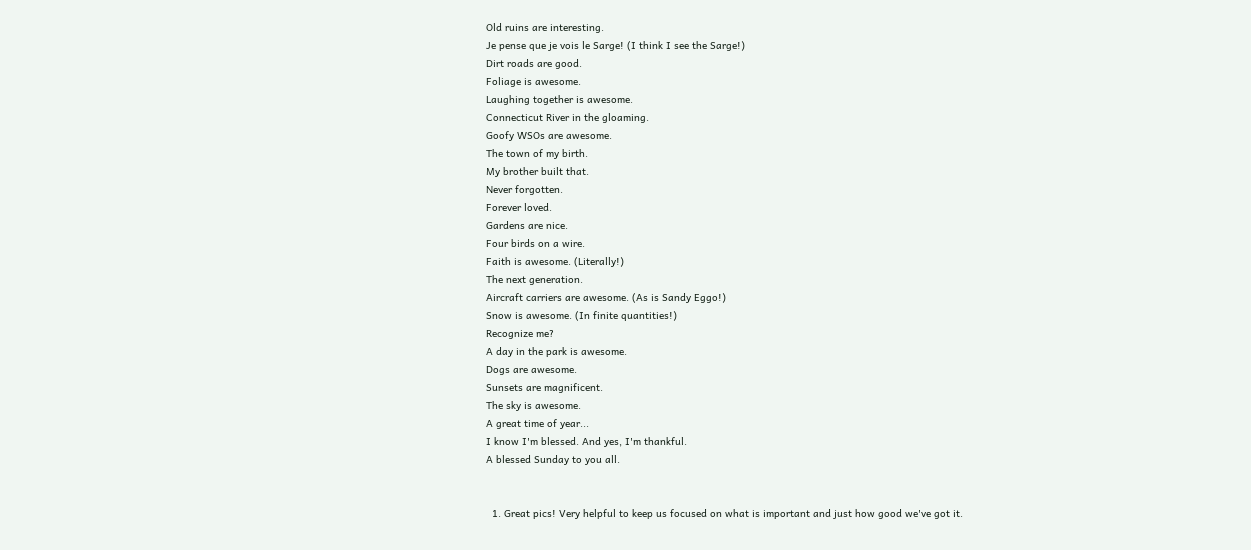Old ruins are interesting.
Je pense que je vois le Sarge! (I think I see the Sarge!)
Dirt roads are good.
Foliage is awesome.
Laughing together is awesome.
Connecticut River in the gloaming.
Goofy WSOs are awesome.
The town of my birth.
My brother built that.
Never forgotten.
Forever loved.
Gardens are nice.
Four birds on a wire.
Faith is awesome. (Literally!)
The next generation.
Aircraft carriers are awesome. (As is Sandy Eggo!)
Snow is awesome. (In finite quantities!)
Recognize me?
A day in the park is awesome.
Dogs are awesome.
Sunsets are magnificent.
The sky is awesome.
A great time of year...
I know I'm blessed. And yes, I'm thankful.
A blessed Sunday to you all.


  1. Great pics! Very helpful to keep us focused on what is important and just how good we've got it.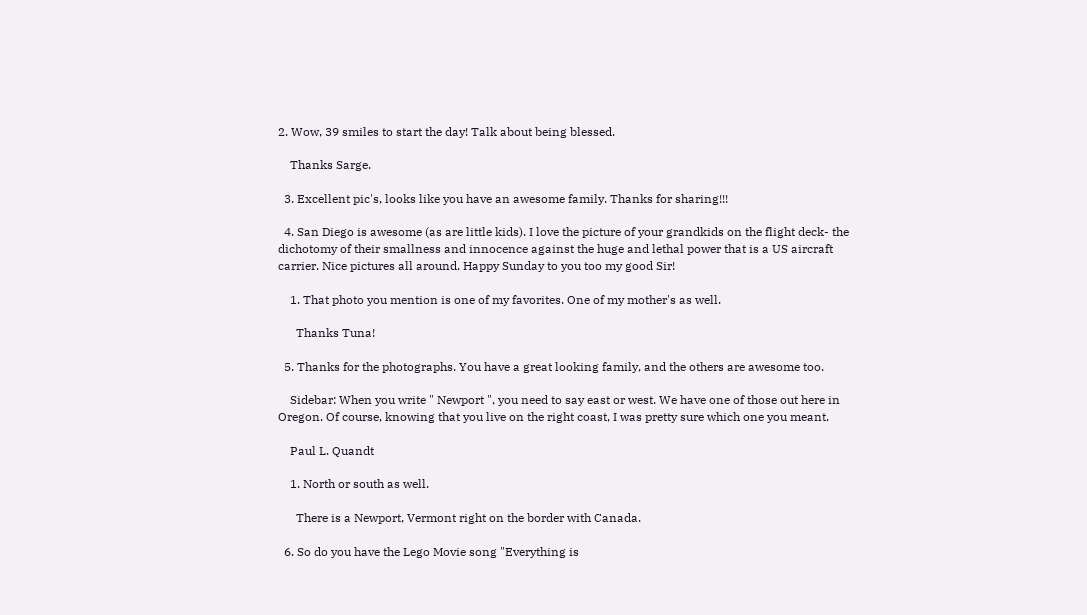2. Wow, 39 smiles to start the day! Talk about being blessed.

    Thanks Sarge.

  3. Excellent pic's, looks like you have an awesome family. Thanks for sharing!!!

  4. San Diego is awesome (as are little kids). I love the picture of your grandkids on the flight deck- the dichotomy of their smallness and innocence against the huge and lethal power that is a US aircraft carrier. Nice pictures all around. Happy Sunday to you too my good Sir!

    1. That photo you mention is one of my favorites. One of my mother's as well.

      Thanks Tuna!

  5. Thanks for the photographs. You have a great looking family, and the others are awesome too.

    Sidebar: When you write " Newport ", you need to say east or west. We have one of those out here in Oregon. Of course, knowing that you live on the right coast, I was pretty sure which one you meant.

    Paul L. Quandt

    1. North or south as well.

      There is a Newport, Vermont right on the border with Canada.

  6. So do you have the Lego Movie song "Everything is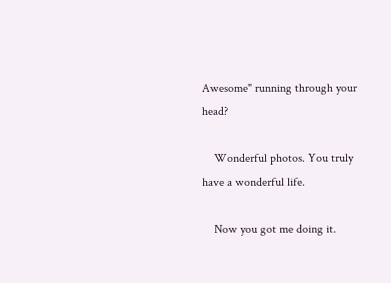Awesome" running through your head?

    Wonderful photos. You truly have a wonderful life.

    Now you got me doing it.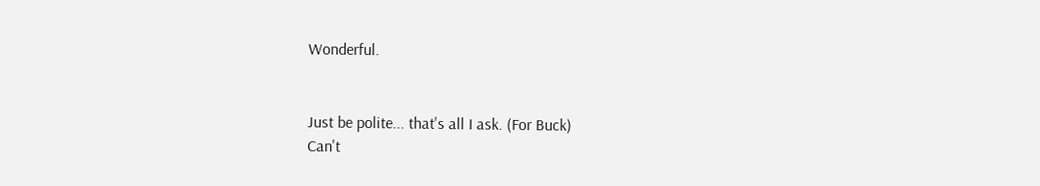Wonderful.


Just be polite... that's all I ask. (For Buck)
Can't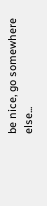be nice, go somewhere else...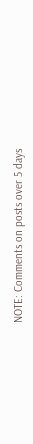NOTE: Comments on posts over 5 days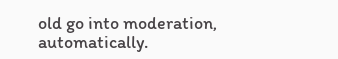old go into moderation, automatically.